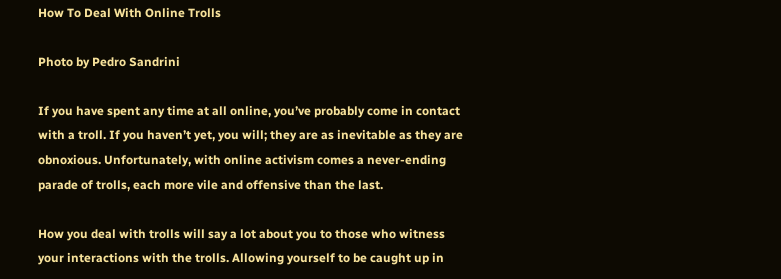How To Deal With Online Trolls

Photo by Pedro Sandrini

If you have spent any time at all online, you’ve probably come in contact with a troll. If you haven’t yet, you will; they are as inevitable as they are obnoxious. Unfortunately, with online activism comes a never-ending parade of trolls, each more vile and offensive than the last.

How you deal with trolls will say a lot about you to those who witness your interactions with the trolls. Allowing yourself to be caught up in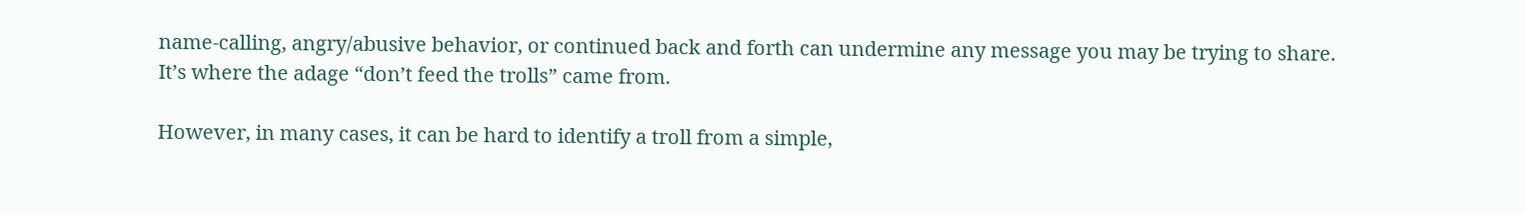name-calling, angry/abusive behavior, or continued back and forth can undermine any message you may be trying to share. It’s where the adage “don’t feed the trolls” came from.

However, in many cases, it can be hard to identify a troll from a simple,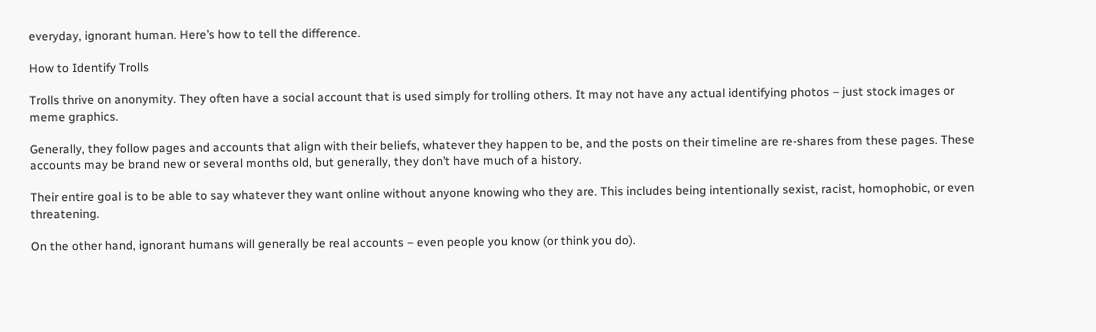everyday, ignorant human. Here’s how to tell the difference.

How to Identify Trolls

Trolls thrive on anonymity. They often have a social account that is used simply for trolling others. It may not have any actual identifying photos – just stock images or meme graphics.

Generally, they follow pages and accounts that align with their beliefs, whatever they happen to be, and the posts on their timeline are re-shares from these pages. These accounts may be brand new or several months old, but generally, they don’t have much of a history.

Their entire goal is to be able to say whatever they want online without anyone knowing who they are. This includes being intentionally sexist, racist, homophobic, or even threatening.

On the other hand, ignorant humans will generally be real accounts – even people you know (or think you do).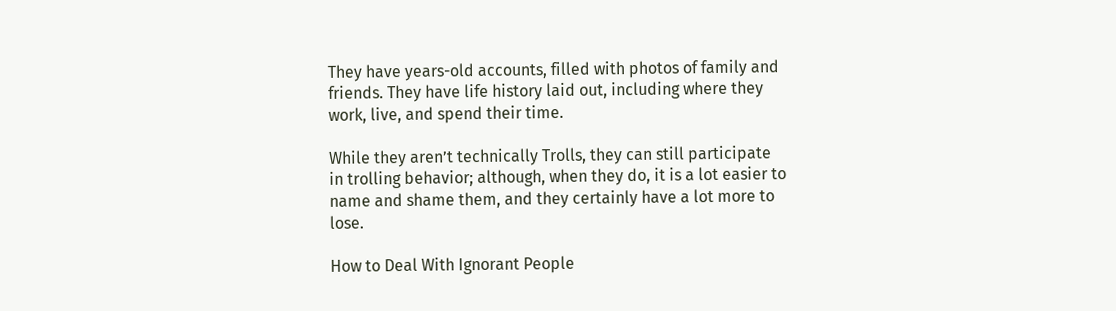They have years-old accounts, filled with photos of family and friends. They have life history laid out, including where they work, live, and spend their time.

While they aren’t technically Trolls, they can still participate in trolling behavior; although, when they do, it is a lot easier to name and shame them, and they certainly have a lot more to lose.

How to Deal With Ignorant People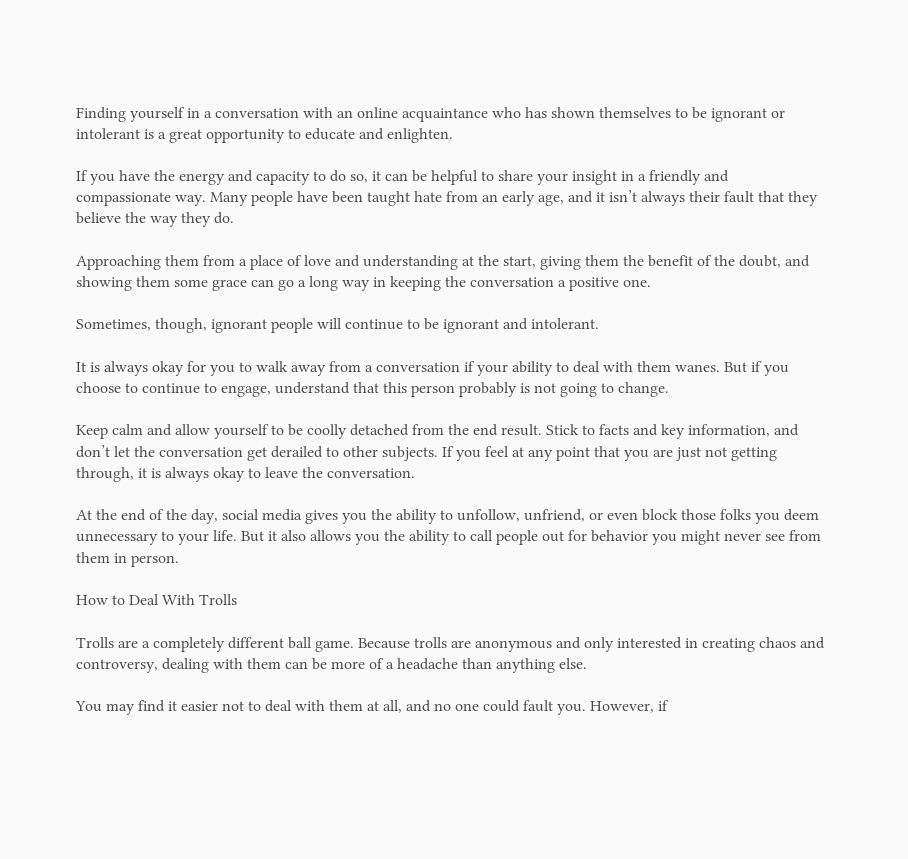Finding yourself in a conversation with an online acquaintance who has shown themselves to be ignorant or intolerant is a great opportunity to educate and enlighten.

If you have the energy and capacity to do so, it can be helpful to share your insight in a friendly and compassionate way. Many people have been taught hate from an early age, and it isn’t always their fault that they believe the way they do.

Approaching them from a place of love and understanding at the start, giving them the benefit of the doubt, and showing them some grace can go a long way in keeping the conversation a positive one.

Sometimes, though, ignorant people will continue to be ignorant and intolerant.

It is always okay for you to walk away from a conversation if your ability to deal with them wanes. But if you choose to continue to engage, understand that this person probably is not going to change.

Keep calm and allow yourself to be coolly detached from the end result. Stick to facts and key information, and don’t let the conversation get derailed to other subjects. If you feel at any point that you are just not getting through, it is always okay to leave the conversation.

At the end of the day, social media gives you the ability to unfollow, unfriend, or even block those folks you deem unnecessary to your life. But it also allows you the ability to call people out for behavior you might never see from them in person.

How to Deal With Trolls

Trolls are a completely different ball game. Because trolls are anonymous and only interested in creating chaos and controversy, dealing with them can be more of a headache than anything else.

You may find it easier not to deal with them at all, and no one could fault you. However, if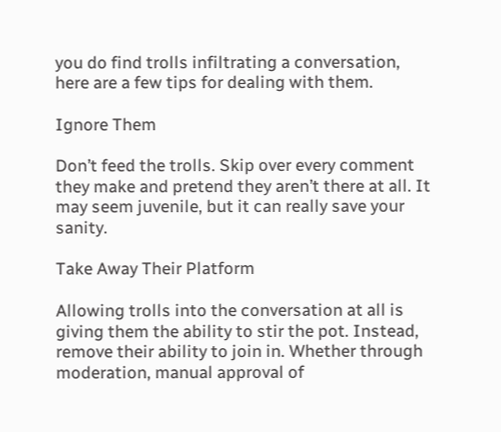you do find trolls infiltrating a conversation, here are a few tips for dealing with them.

Ignore Them

Don’t feed the trolls. Skip over every comment they make and pretend they aren’t there at all. It may seem juvenile, but it can really save your sanity.

Take Away Their Platform

Allowing trolls into the conversation at all is giving them the ability to stir the pot. Instead, remove their ability to join in. Whether through moderation, manual approval of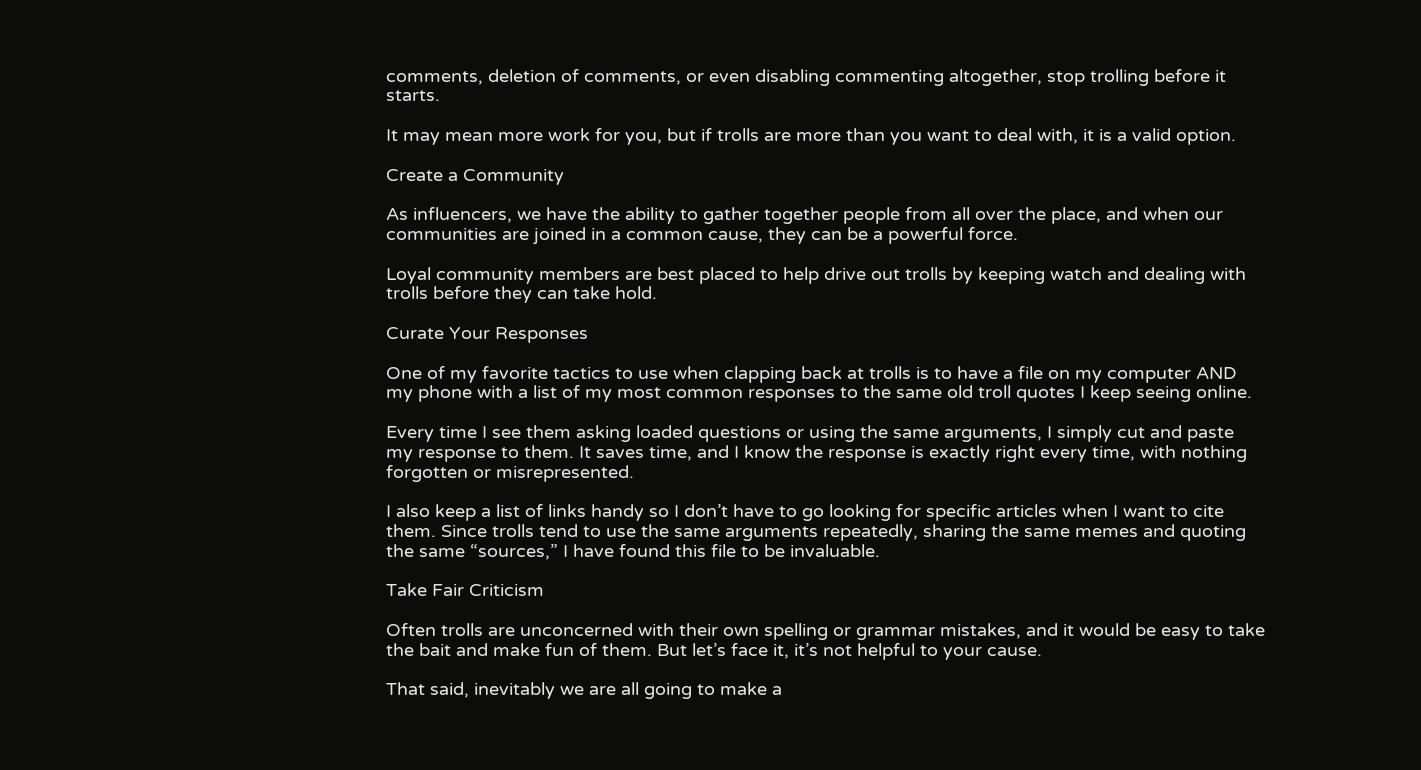comments, deletion of comments, or even disabling commenting altogether, stop trolling before it starts.

It may mean more work for you, but if trolls are more than you want to deal with, it is a valid option.

Create a Community

As influencers, we have the ability to gather together people from all over the place, and when our communities are joined in a common cause, they can be a powerful force.

Loyal community members are best placed to help drive out trolls by keeping watch and dealing with trolls before they can take hold.

Curate Your Responses

One of my favorite tactics to use when clapping back at trolls is to have a file on my computer AND my phone with a list of my most common responses to the same old troll quotes I keep seeing online.

Every time I see them asking loaded questions or using the same arguments, I simply cut and paste my response to them. It saves time, and I know the response is exactly right every time, with nothing forgotten or misrepresented.

I also keep a list of links handy so I don’t have to go looking for specific articles when I want to cite them. Since trolls tend to use the same arguments repeatedly, sharing the same memes and quoting the same “sources,” I have found this file to be invaluable.

Take Fair Criticism

Often trolls are unconcerned with their own spelling or grammar mistakes, and it would be easy to take the bait and make fun of them. But let’s face it, it’s not helpful to your cause.

That said, inevitably we are all going to make a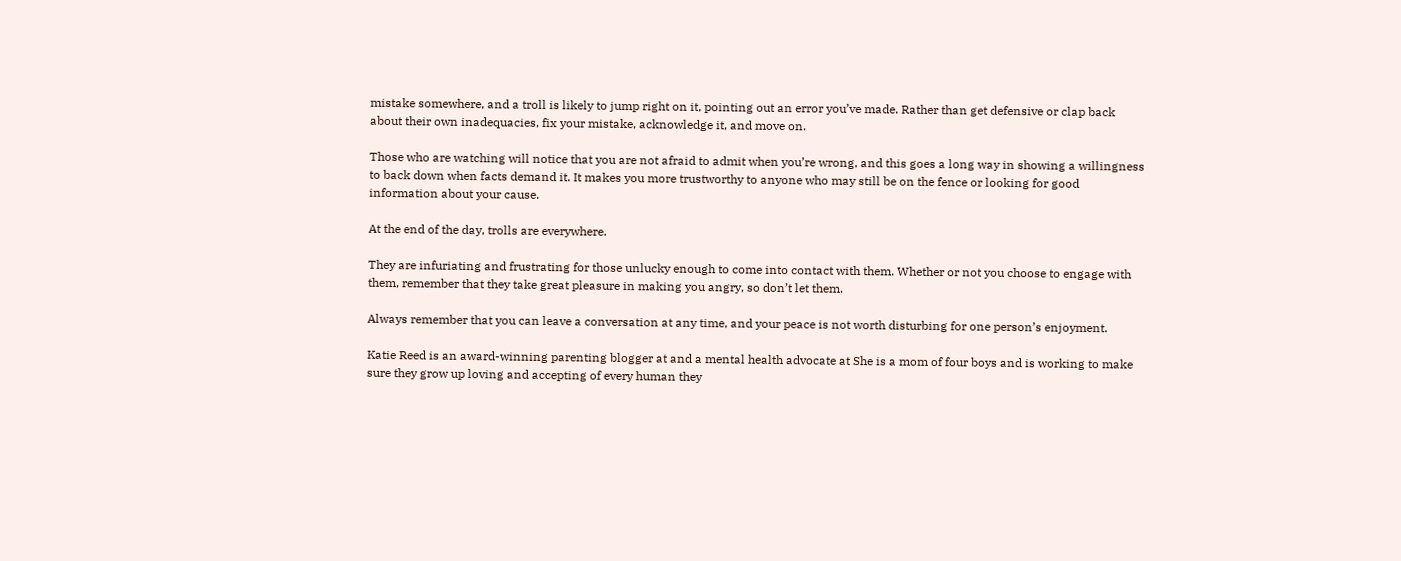mistake somewhere, and a troll is likely to jump right on it, pointing out an error you’ve made. Rather than get defensive or clap back about their own inadequacies, fix your mistake, acknowledge it, and move on.

Those who are watching will notice that you are not afraid to admit when you’re wrong, and this goes a long way in showing a willingness to back down when facts demand it. It makes you more trustworthy to anyone who may still be on the fence or looking for good information about your cause.

At the end of the day, trolls are everywhere.

They are infuriating and frustrating for those unlucky enough to come into contact with them. Whether or not you choose to engage with them, remember that they take great pleasure in making you angry, so don’t let them.

Always remember that you can leave a conversation at any time, and your peace is not worth disturbing for one person’s enjoyment.

Katie Reed is an award-winning parenting blogger at and a mental health advocate at She is a mom of four boys and is working to make sure they grow up loving and accepting of every human they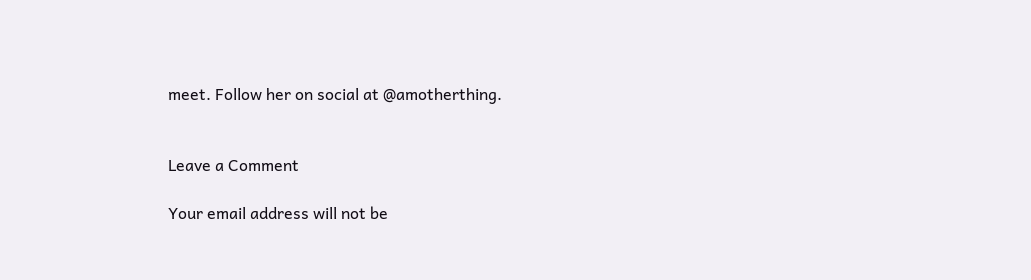meet. Follow her on social at @amotherthing.


Leave a Comment

Your email address will not be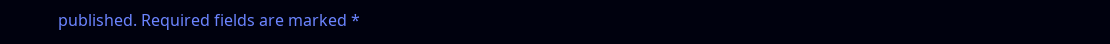published. Required fields are marked *